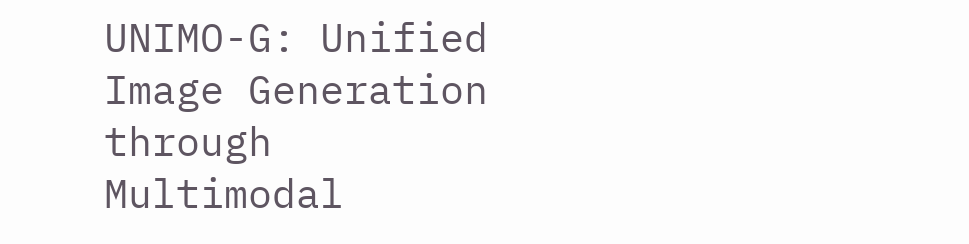UNIMO-G: Unified Image Generation through Multimodal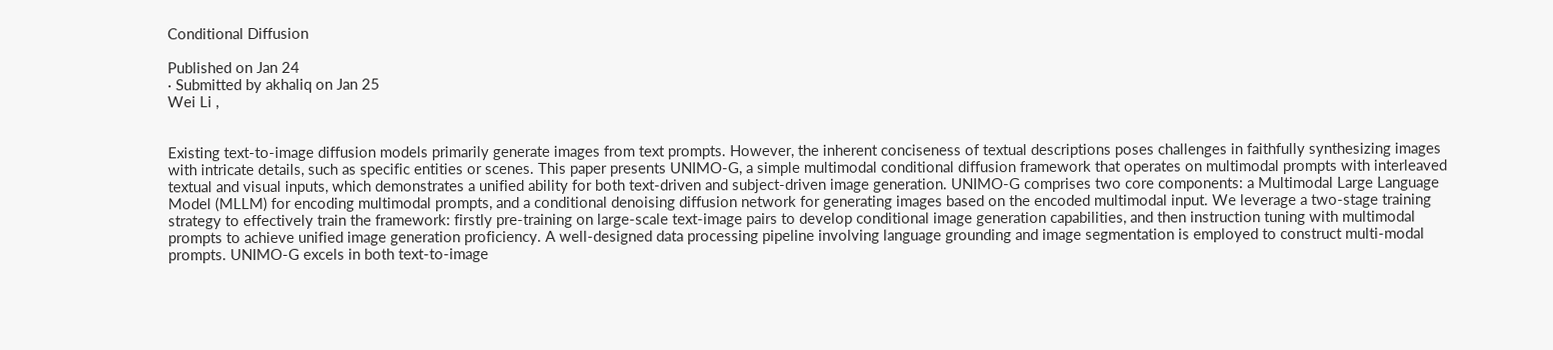Conditional Diffusion

Published on Jan 24
· Submitted by akhaliq on Jan 25
Wei Li ,


Existing text-to-image diffusion models primarily generate images from text prompts. However, the inherent conciseness of textual descriptions poses challenges in faithfully synthesizing images with intricate details, such as specific entities or scenes. This paper presents UNIMO-G, a simple multimodal conditional diffusion framework that operates on multimodal prompts with interleaved textual and visual inputs, which demonstrates a unified ability for both text-driven and subject-driven image generation. UNIMO-G comprises two core components: a Multimodal Large Language Model (MLLM) for encoding multimodal prompts, and a conditional denoising diffusion network for generating images based on the encoded multimodal input. We leverage a two-stage training strategy to effectively train the framework: firstly pre-training on large-scale text-image pairs to develop conditional image generation capabilities, and then instruction tuning with multimodal prompts to achieve unified image generation proficiency. A well-designed data processing pipeline involving language grounding and image segmentation is employed to construct multi-modal prompts. UNIMO-G excels in both text-to-image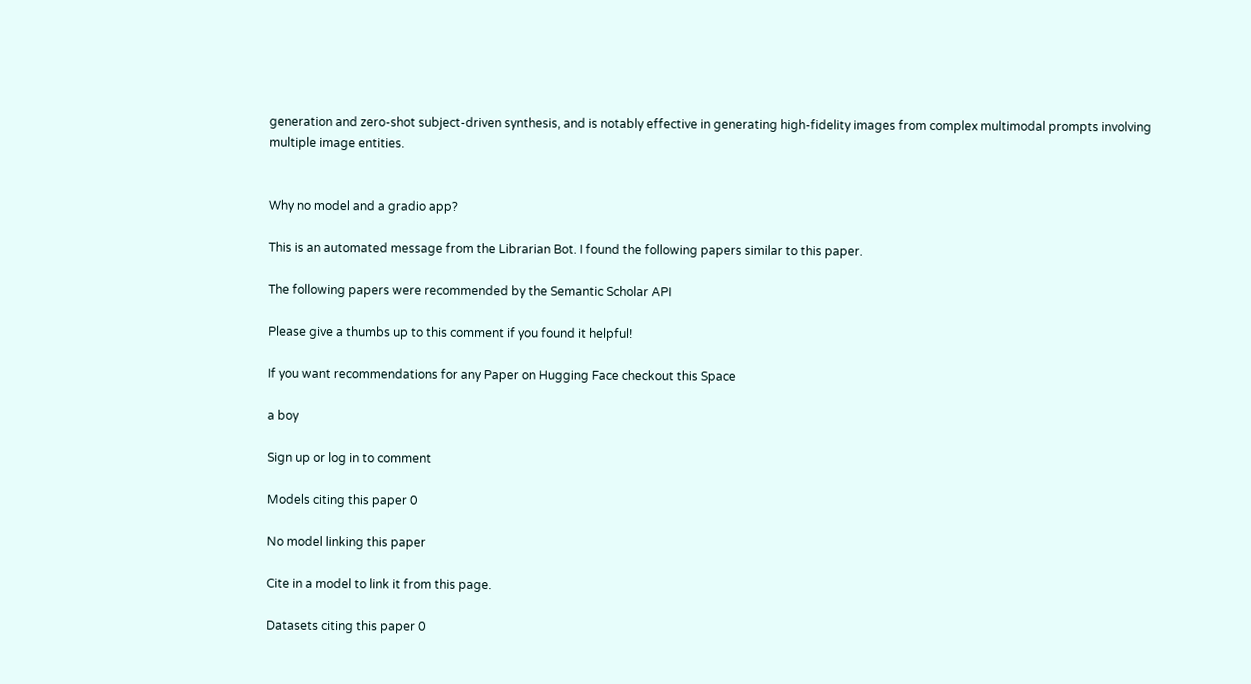generation and zero-shot subject-driven synthesis, and is notably effective in generating high-fidelity images from complex multimodal prompts involving multiple image entities.


Why no model and a gradio app?

This is an automated message from the Librarian Bot. I found the following papers similar to this paper.

The following papers were recommended by the Semantic Scholar API

Please give a thumbs up to this comment if you found it helpful!

If you want recommendations for any Paper on Hugging Face checkout this Space

a boy

Sign up or log in to comment

Models citing this paper 0

No model linking this paper

Cite in a model to link it from this page.

Datasets citing this paper 0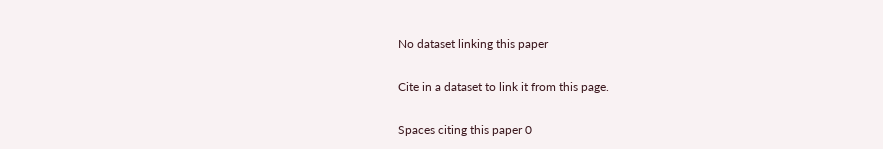No dataset linking this paper

Cite in a dataset to link it from this page.

Spaces citing this paper 0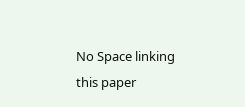No Space linking this paper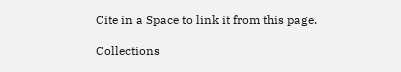Cite in a Space to link it from this page.

Collections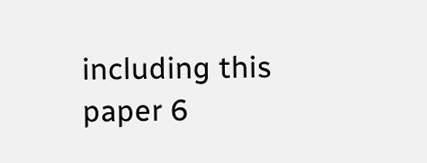including this paper 6